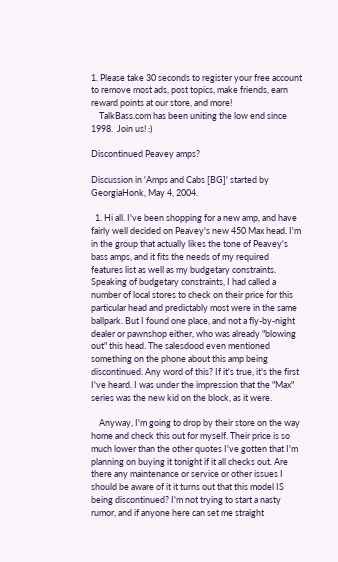1. Please take 30 seconds to register your free account to remove most ads, post topics, make friends, earn reward points at our store, and more!
    TalkBass.com has been uniting the low end since 1998.  Join us! :)

Discontinued Peavey amps?

Discussion in 'Amps and Cabs [BG]' started by GeorgiaHonk, May 4, 2004.

  1. Hi all. I've been shopping for a new amp, and have fairly well decided on Peavey's new 450 Max head. I'm in the group that actually likes the tone of Peavey's bass amps, and it fits the needs of my required features list as well as my budgetary constraints. Speaking of budgetary constraints, I had called a number of local stores to check on their price for this particular head and predictably most were in the same ballpark. But I found one place, and not a fly-by-night dealer or pawnshop either, who was already "blowing out" this head. The salesdood even mentioned something on the phone about this amp being discontinued. Any word of this? If it's true, it's the first I've heard. I was under the impression that the "Max" series was the new kid on the block, as it were.

    Anyway, I'm going to drop by their store on the way home and check this out for myself. Their price is so much lower than the other quotes I've gotten that I'm planning on buying it tonight if it all checks out. Are there any maintenance or service or other issues I should be aware of it it turns out that this model IS being discontinued? I'm not trying to start a nasty rumor, and if anyone here can set me straight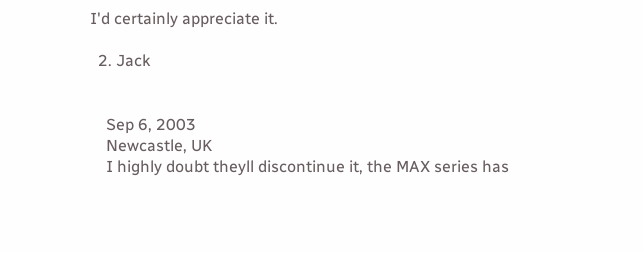I'd certainly appreciate it.

  2. Jack


    Sep 6, 2003
    Newcastle, UK
    I highly doubt theyll discontinue it, the MAX series has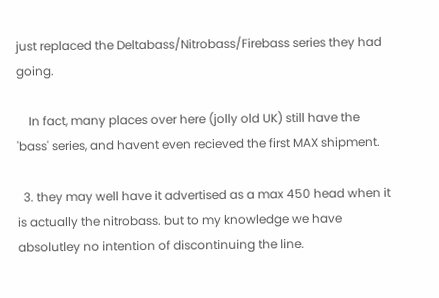just replaced the Deltabass/Nitrobass/Firebass series they had going.

    In fact, many places over here (jolly old UK) still have the 'bass' series, and havent even recieved the first MAX shipment.

  3. they may well have it advertised as a max 450 head when it is actually the nitrobass. but to my knowledge we have absolutley no intention of discontinuing the line.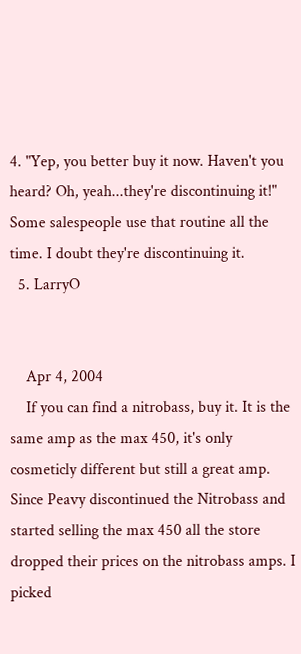4. "Yep, you better buy it now. Haven't you heard? Oh, yeah...they're discontinuing it!" Some salespeople use that routine all the time. I doubt they're discontinuing it.
  5. LarryO


    Apr 4, 2004
    If you can find a nitrobass, buy it. It is the same amp as the max 450, it's only cosmeticly different but still a great amp. Since Peavy discontinued the Nitrobass and started selling the max 450 all the store dropped their prices on the nitrobass amps. I picked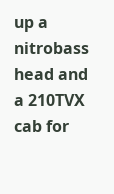up a nitrobass head and a 210TVX cab for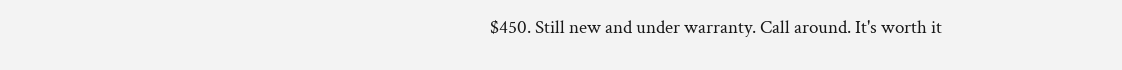$450. Still new and under warranty. Call around. It's worth it